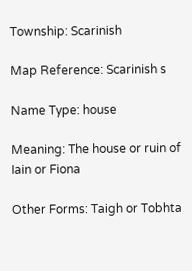Township: Scarinish

Map Reference: Scarinish s

Name Type: house

Meaning: The house or ruin of Iain or Fiona

Other Forms: Taigh or Tobhta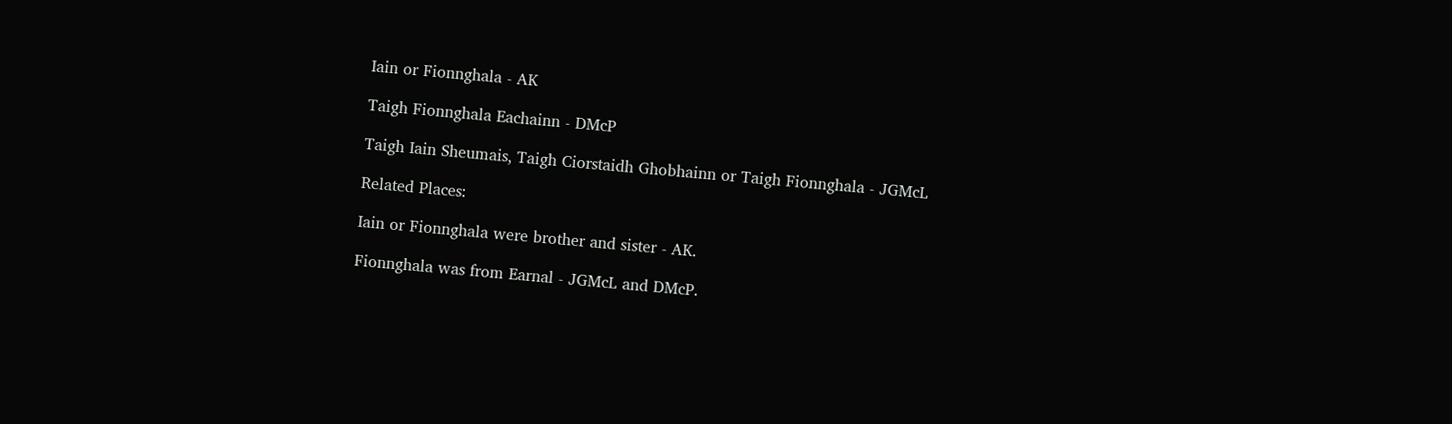Iain or Fionnghala - AK

Taigh Fionnghala Eachainn - DMcP

Taigh Iain Sheumais, Taigh Ciorstaidh Ghobhainn or Taigh Fionnghala - JGMcL

Related Places:

Iain or Fionnghala were brother and sister - AK.

Fionnghala was from Earnal - JGMcL and DMcP.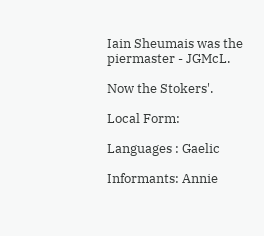Iain Sheumais was the piermaster - JGMcL.

Now the Stokers'.

Local Form:

Languages : Gaelic

Informants: Annie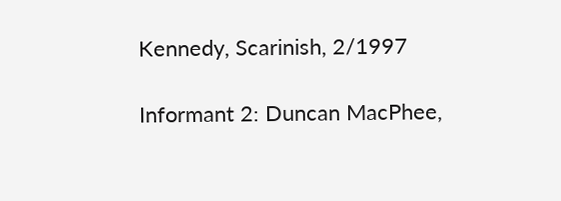Kennedy, Scarinish, 2/1997

Informant 2: Duncan MacPhee,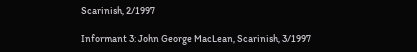Scarinish, 2/1997

Informant 3: John George MacLean, Scarinish, 3/1997